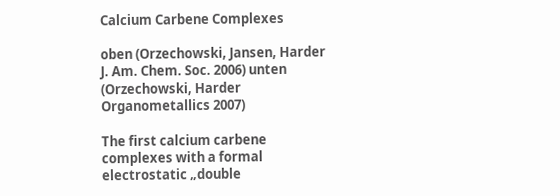Calcium Carbene Complexes

oben (Orzechowski, Jansen, Harder J. Am. Chem. Soc. 2006) unten (Orzechowski, Harder Organometallics 2007)

The first calcium carbene complexes with a formal electrostatic „double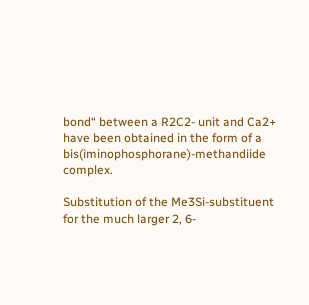bond“ between a R2C2- unit and Ca2+ have been obtained in the form of a bis(iminophosphorane)-methandiide complex.

Substitution of the Me3Si-substituent for the much larger 2, 6-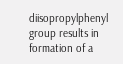diisopropylphenyl group results in formation of a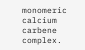monomeric calcium carbene complex.